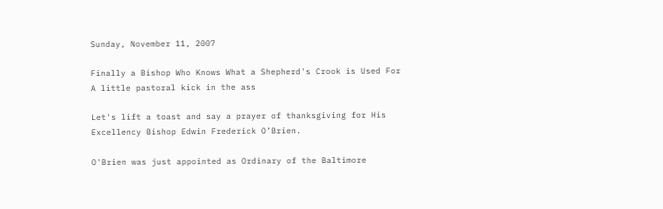Sunday, November 11, 2007

Finally a Bishop Who Knows What a Shepherd's Crook is Used For
A little pastoral kick in the ass

Let's lift a toast and say a prayer of thanksgiving for His Excellency Bishop Edwin Frederick O’Brien.

O'Brien was just appointed as Ordinary of the Baltimore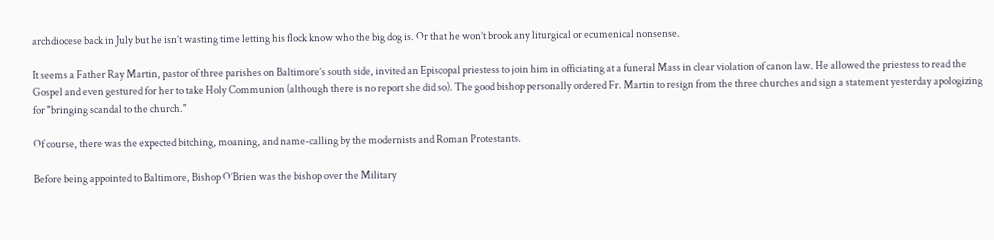archdiocese back in July but he isn’t wasting time letting his flock know who the big dog is. Or that he won’t brook any liturgical or ecumenical nonsense.

It seems a Father Ray Martin, pastor of three parishes on Baltimore’s south side, invited an Episcopal priestess to join him in officiating at a funeral Mass in clear violation of canon law. He allowed the priestess to read the Gospel and even gestured for her to take Holy Communion (although there is no report she did so). The good bishop personally ordered Fr. Martin to resign from the three churches and sign a statement yesterday apologizing for "bringing scandal to the church."

Of course, there was the expected bitching, moaning, and name-calling by the modernists and Roman Protestants.

Before being appointed to Baltimore, Bishop O’Brien was the bishop over the Military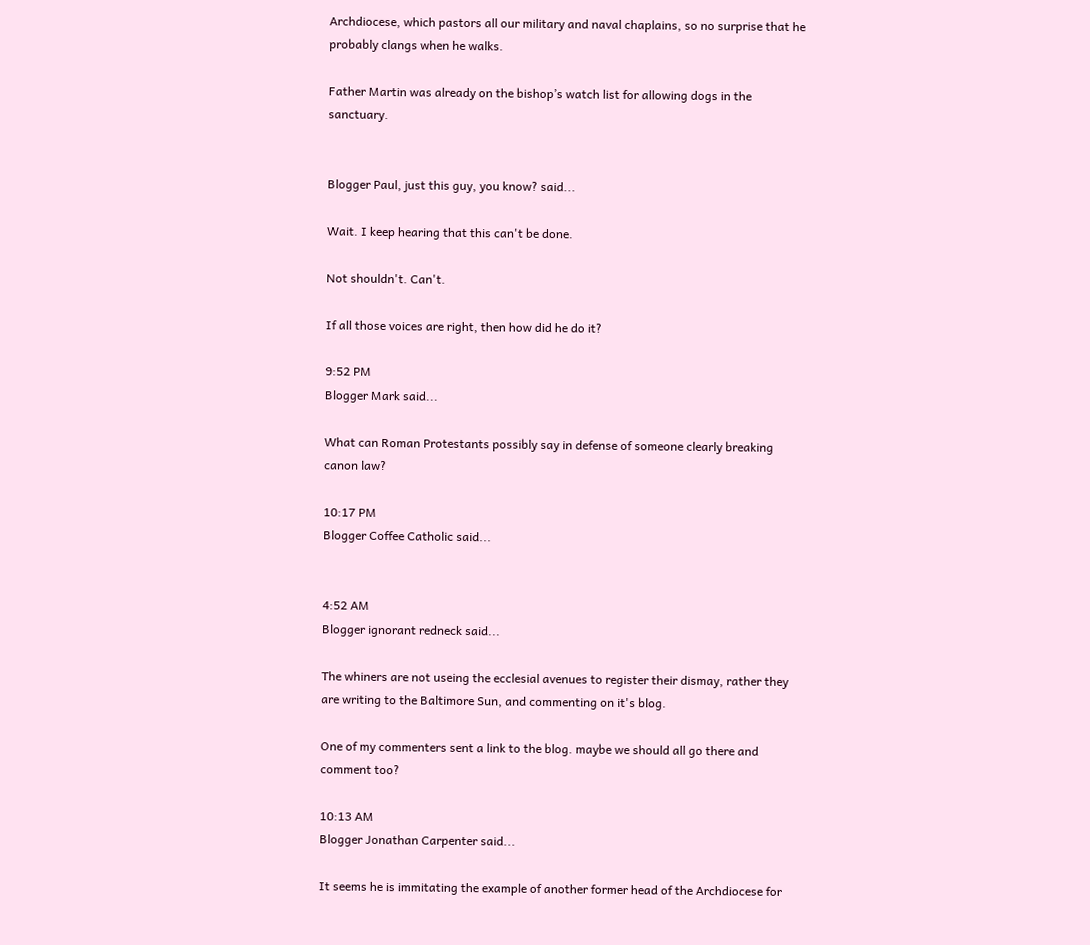Archdiocese, which pastors all our military and naval chaplains, so no surprise that he probably clangs when he walks.

Father Martin was already on the bishop’s watch list for allowing dogs in the sanctuary.


Blogger Paul, just this guy, you know? said...

Wait. I keep hearing that this can't be done.

Not shouldn't. Can't.

If all those voices are right, then how did he do it?

9:52 PM
Blogger Mark said...

What can Roman Protestants possibly say in defense of someone clearly breaking canon law?

10:17 PM
Blogger Coffee Catholic said...


4:52 AM
Blogger ignorant redneck said...

The whiners are not useing the ecclesial avenues to register their dismay, rather they are writing to the Baltimore Sun, and commenting on it's blog.

One of my commenters sent a link to the blog. maybe we should all go there and comment too?

10:13 AM
Blogger Jonathan Carpenter said...

It seems he is immitating the example of another former head of the Archdiocese for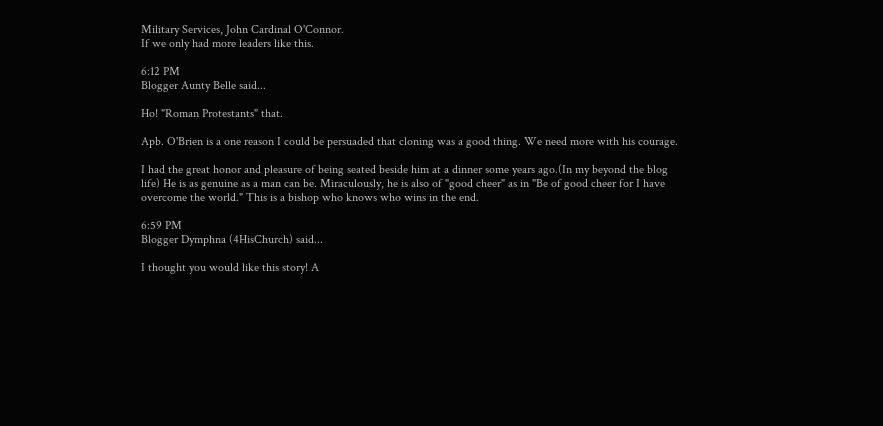Military Services, John Cardinal O'Connor.
If we only had more leaders like this.

6:12 PM
Blogger Aunty Belle said...

Ho! "Roman Protestants" that.

Apb. O'Brien is a one reason I could be persuaded that cloning was a good thing. We need more with his courage.

I had the great honor and pleasure of being seated beside him at a dinner some years ago.(In my beyond the blog life) He is as genuine as a man can be. Miraculously, he is also of "good cheer" as in "Be of good cheer for I have overcome the world." This is a bishop who knows who wins in the end.

6:59 PM
Blogger Dymphna (4HisChurch) said...

I thought you would like this story! A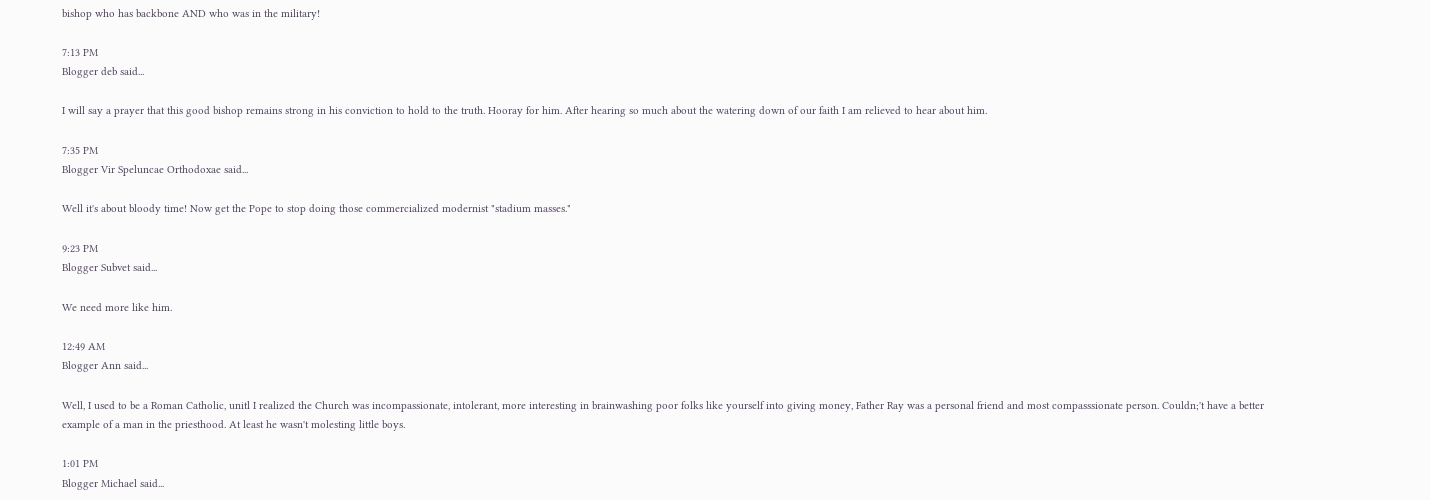bishop who has backbone AND who was in the military!

7:13 PM
Blogger deb said...

I will say a prayer that this good bishop remains strong in his conviction to hold to the truth. Hooray for him. After hearing so much about the watering down of our faith I am relieved to hear about him.

7:35 PM
Blogger Vir Speluncae Orthodoxae said...

Well it's about bloody time! Now get the Pope to stop doing those commercialized modernist "stadium masses."

9:23 PM
Blogger Subvet said...

We need more like him.

12:49 AM
Blogger Ann said...

Well, I used to be a Roman Catholic, unitl I realized the Church was incompassionate, intolerant, more interesting in brainwashing poor folks like yourself into giving money, Father Ray was a personal friend and most compasssionate person. Couldn;'t have a better example of a man in the priesthood. At least he wasn't molesting little boys.

1:01 PM
Blogger Michael said...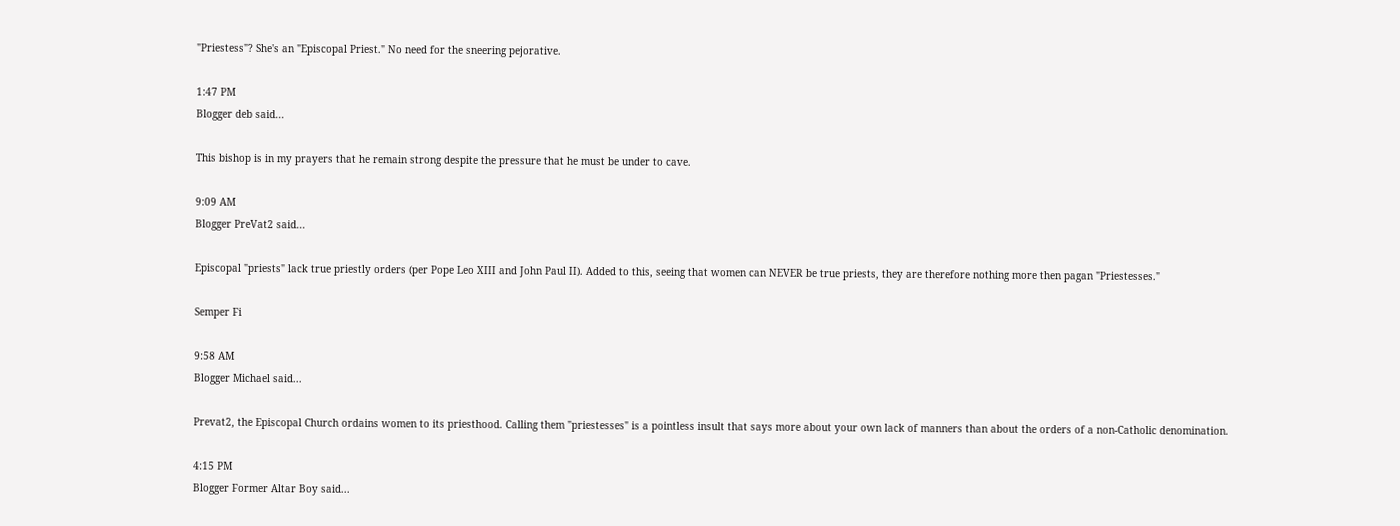"Priestess"? She's an "Episcopal Priest." No need for the sneering pejorative.

1:47 PM
Blogger deb said...

This bishop is in my prayers that he remain strong despite the pressure that he must be under to cave.

9:09 AM
Blogger PreVat2 said...

Episcopal "priests" lack true priestly orders (per Pope Leo XIII and John Paul II). Added to this, seeing that women can NEVER be true priests, they are therefore nothing more then pagan "Priestesses."

Semper Fi

9:58 AM
Blogger Michael said...

Prevat2, the Episcopal Church ordains women to its priesthood. Calling them "priestesses" is a pointless insult that says more about your own lack of manners than about the orders of a non-Catholic denomination.

4:15 PM
Blogger Former Altar Boy said...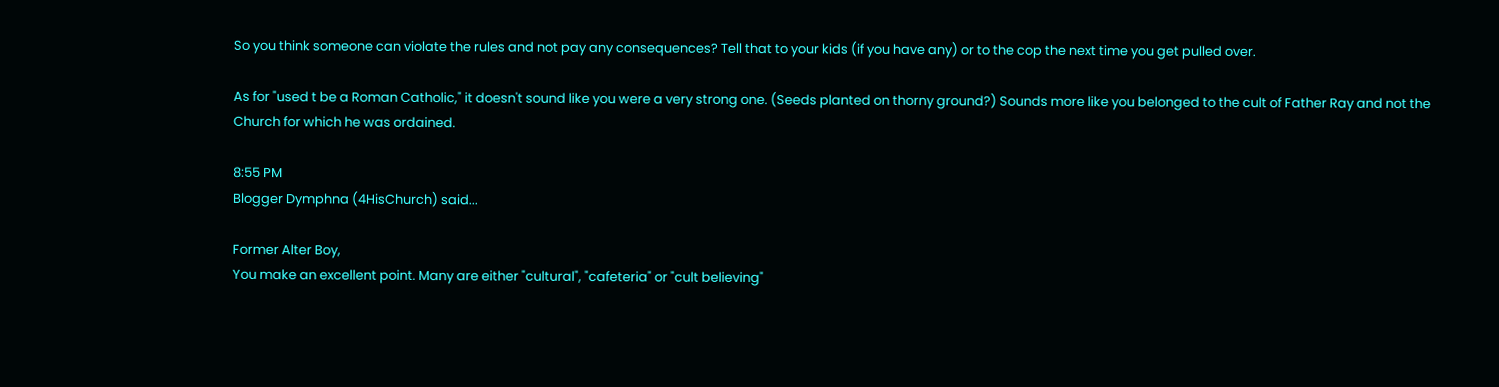So you think someone can violate the rules and not pay any consequences? Tell that to your kids (if you have any) or to the cop the next time you get pulled over.

As for "used t be a Roman Catholic," it doesn't sound like you were a very strong one. (Seeds planted on thorny ground?) Sounds more like you belonged to the cult of Father Ray and not the Church for which he was ordained.

8:55 PM
Blogger Dymphna (4HisChurch) said...

Former Alter Boy,
You make an excellent point. Many are either "cultural", "cafeteria" or "cult believing"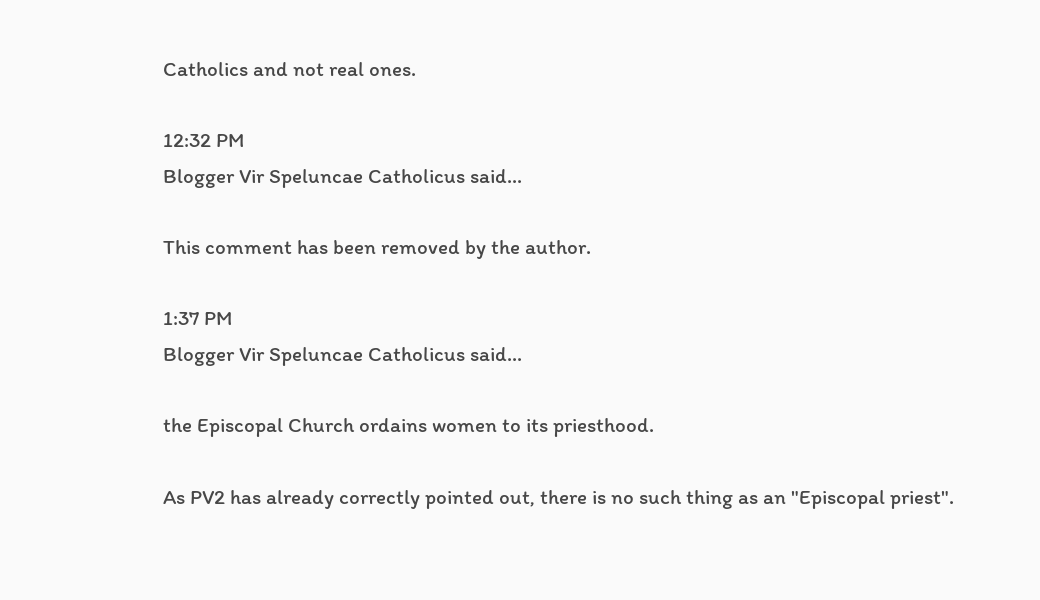Catholics and not real ones.

12:32 PM
Blogger Vir Speluncae Catholicus said...

This comment has been removed by the author.

1:37 PM
Blogger Vir Speluncae Catholicus said...

the Episcopal Church ordains women to its priesthood.

As PV2 has already correctly pointed out, there is no such thing as an "Episcopal priest".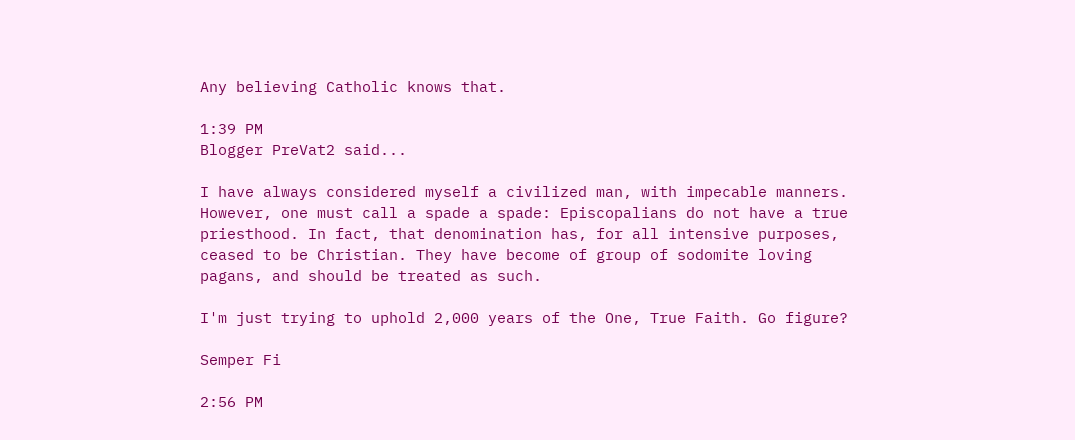Any believing Catholic knows that.

1:39 PM
Blogger PreVat2 said...

I have always considered myself a civilized man, with impecable manners. However, one must call a spade a spade: Episcopalians do not have a true priesthood. In fact, that denomination has, for all intensive purposes, ceased to be Christian. They have become of group of sodomite loving pagans, and should be treated as such.

I'm just trying to uphold 2,000 years of the One, True Faith. Go figure?

Semper Fi

2:56 PM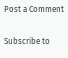Post a Comment

Subscribe to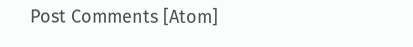Post Comments [Atom]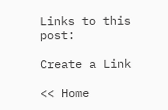Links to this post:

Create a Link

<< Home